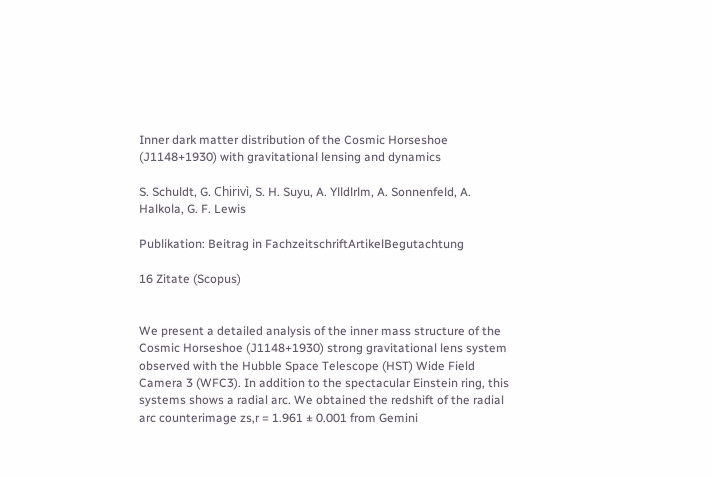Inner dark matter distribution of the Cosmic Horseshoe (J1148+1930) with gravitational lensing and dynamics

S. Schuldt, G. Chirivì, S. H. Suyu, A. Ylldlrlm, A. Sonnenfeld, A. Halkola, G. F. Lewis

Publikation: Beitrag in FachzeitschriftArtikelBegutachtung

16 Zitate (Scopus)


We present a detailed analysis of the inner mass structure of the Cosmic Horseshoe (J1148+1930) strong gravitational lens system observed with the Hubble Space Telescope (HST) Wide Field Camera 3 (WFC3). In addition to the spectacular Einstein ring, this systems shows a radial arc. We obtained the redshift of the radial arc counterimage zs,r = 1.961 ± 0.001 from Gemini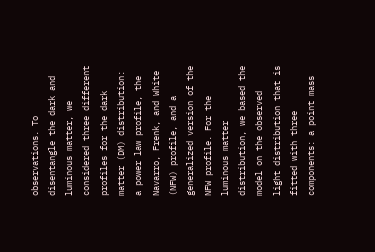observations. To disentangle the dark and luminous matter, we considered three different profiles for the dark matter (DM) distribution: a power law profile, the Navarro, Frenk, and White (NFW) profile, and a generalized version of the NFW profile. For the luminous matter distribution, we based the model on the observed light distribution that is fitted with three components: a point mass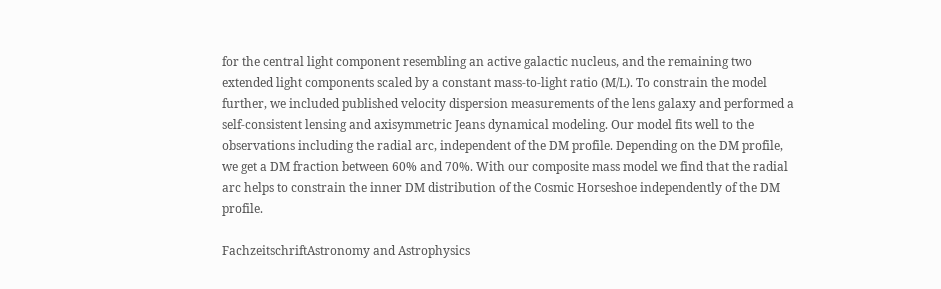for the central light component resembling an active galactic nucleus, and the remaining two extended light components scaled by a constant mass-to-light ratio (M/L). To constrain the model further, we included published velocity dispersion measurements of the lens galaxy and performed a self-consistent lensing and axisymmetric Jeans dynamical modeling. Our model fits well to the observations including the radial arc, independent of the DM profile. Depending on the DM profile, we get a DM fraction between 60% and 70%. With our composite mass model we find that the radial arc helps to constrain the inner DM distribution of the Cosmic Horseshoe independently of the DM profile.

FachzeitschriftAstronomy and Astrophysics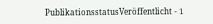PublikationsstatusVeröffentlicht - 1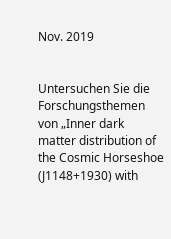Nov. 2019


Untersuchen Sie die Forschungsthemen von „Inner dark matter distribution of the Cosmic Horseshoe (J1148+1930) with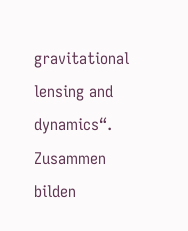gravitational lensing and dynamics“. Zusammen bilden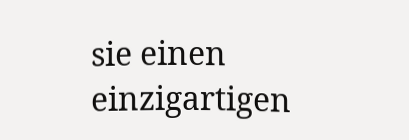sie einen einzigartigen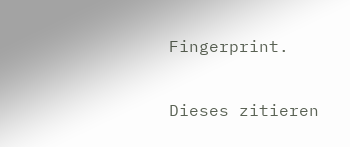Fingerprint.

Dieses zitieren